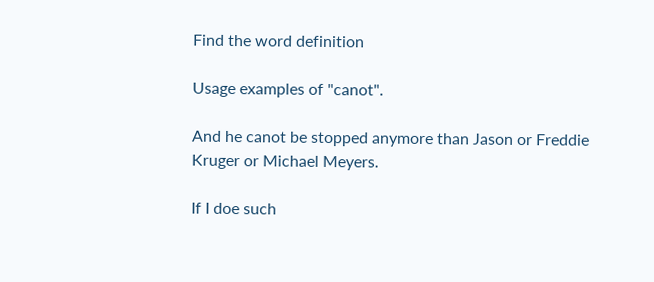Find the word definition

Usage examples of "canot".

And he canot be stopped anymore than Jason or Freddie Kruger or Michael Meyers.

If I doe such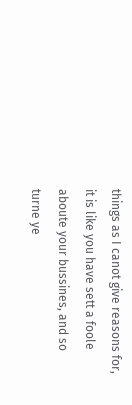things as I canot give reasons for, it is like you have sett a foole aboute your bussines, and so turne ye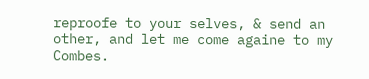reproofe to your selves, & send an other, and let me come againe to my Combes.